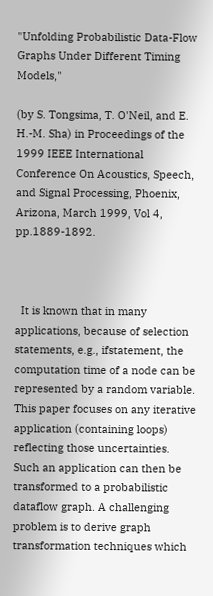"Unfolding Probabilistic Data-Flow Graphs Under Different Timing Models,"

(by S. Tongsima, T. O'Neil, and E. H.-M. Sha) in Proceedings of the 1999 IEEE International Conference On Acoustics, Speech, and Signal Processing, Phoenix, Arizona, March 1999, Vol 4, pp.1889-1892.



  It is known that in many applications, because of selection statements, e.g., ifstatement, the computation time of a node can be represented by a random variable. This paper focuses on any iterative application (containing loops) reflecting those uncertainties. Such an application can then be transformed to a probabilistic dataflow graph. A challenging problem is to derive graph transformation techniques which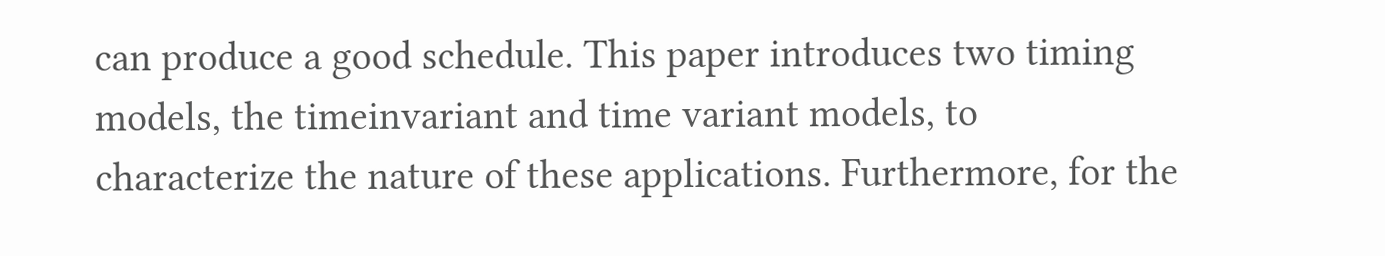can produce a good schedule. This paper introduces two timing models, the timeinvariant and time variant models, to characterize the nature of these applications. Furthermore, for the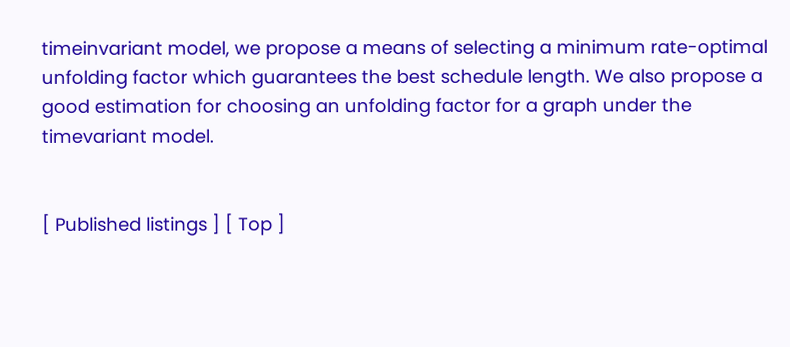timeinvariant model, we propose a means of selecting a minimum rate-optimal unfolding factor which guarantees the best schedule length. We also propose a good estimation for choosing an unfolding factor for a graph under the timevariant model.


[ Published listings ] [ Top ]